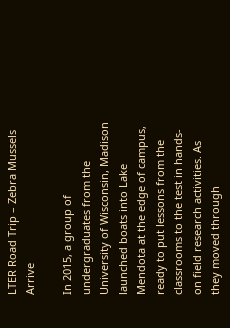LTER Road Trip – Zebra Mussels Arrive

In 2015, a group of undergraduates from the University of Wisconsin, Madison launched boats into Lake Mendota at the edge of campus, ready to put lessons from the classrooms to the test in hands-on field research activities. As they moved through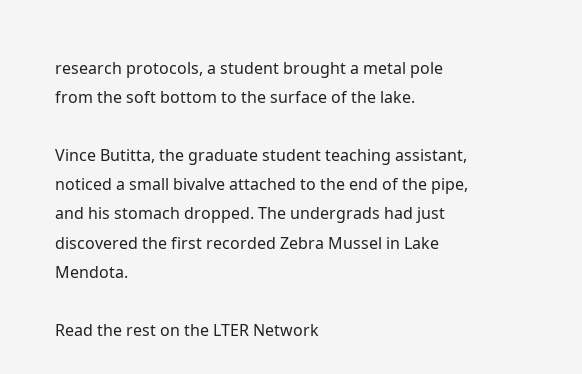research protocols, a student brought a metal pole from the soft bottom to the surface of the lake.

Vince Butitta, the graduate student teaching assistant, noticed a small bivalve attached to the end of the pipe, and his stomach dropped. The undergrads had just discovered the first recorded Zebra Mussel in Lake Mendota.

Read the rest on the LTER Network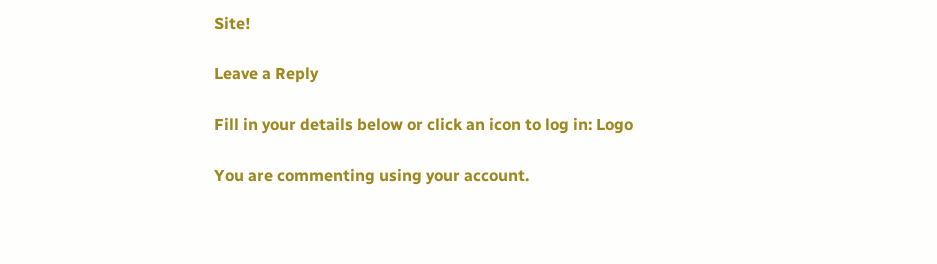Site!

Leave a Reply

Fill in your details below or click an icon to log in: Logo

You are commenting using your account.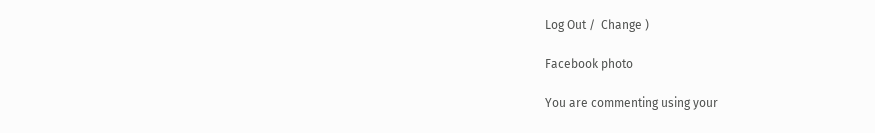Log Out /  Change )

Facebook photo

You are commenting using your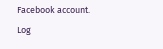Facebook account. Log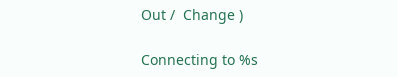Out /  Change )

Connecting to %s